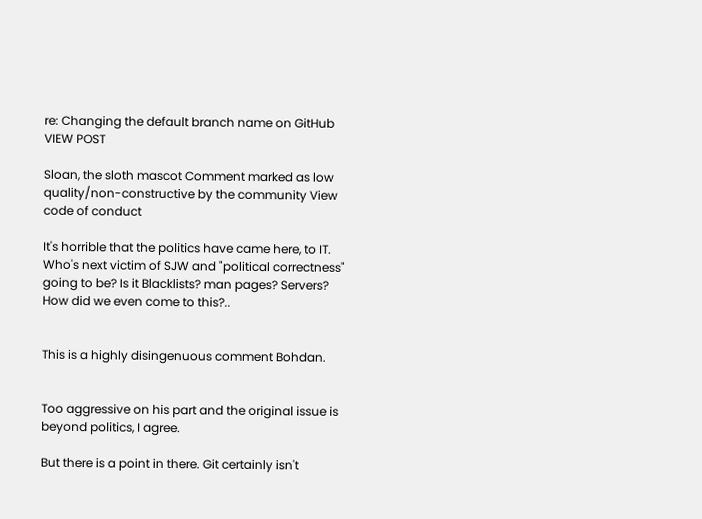re: Changing the default branch name on GitHub VIEW POST

Sloan, the sloth mascot Comment marked as low quality/non-constructive by the community View code of conduct

It's horrible that the politics have came here, to IT. Who's next victim of SJW and "political correctness" going to be? Is it Blacklists? man pages? Servers? How did we even come to this?..


This is a highly disingenuous comment Bohdan.


Too aggressive on his part and the original issue is beyond politics, I agree.

But there is a point in there. Git certainly isn't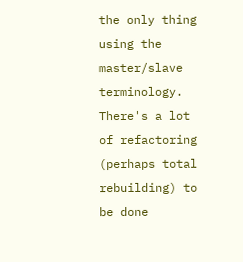the only thing using the master/slave terminology. There's a lot of refactoring (perhaps total rebuilding) to be done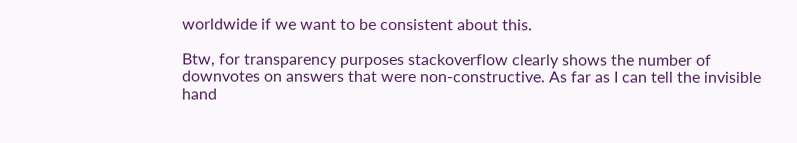worldwide if we want to be consistent about this.

Btw, for transparency purposes stackoverflow clearly shows the number of downvotes on answers that were non-constructive. As far as I can tell the invisible hand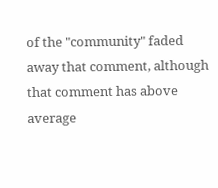of the "community" faded away that comment, although that comment has above average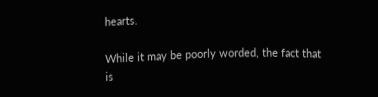hearts.

While it may be poorly worded, the fact that is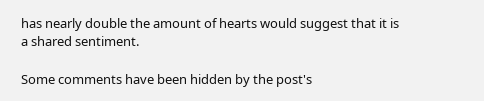has nearly double the amount of hearts would suggest that it is a shared sentiment.

Some comments have been hidden by the post's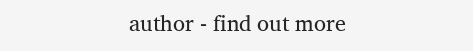author - find out more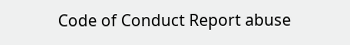Code of Conduct Report abuse